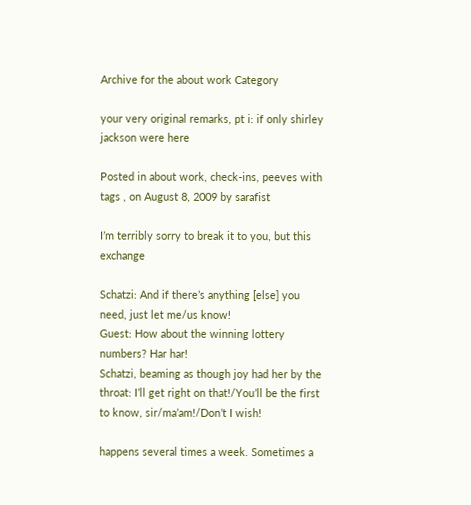Archive for the about work Category

your very original remarks, pt i: if only shirley jackson were here

Posted in about work, check-ins, peeves with tags , on August 8, 2009 by sarafist

I’m terribly sorry to break it to you, but this exchange

Schatzi: And if there’s anything [else] you need, just let me/us know!
Guest: How about the winning lottery numbers? Har har!
Schatzi, beaming as though joy had her by the throat: I’ll get right on that!/You’ll be the first to know, sir/ma’am!/Don’t I wish!

happens several times a week. Sometimes a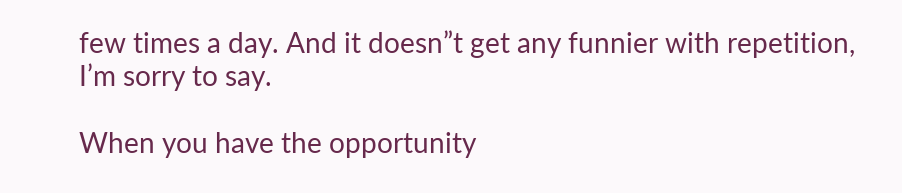few times a day. And it doesn”t get any funnier with repetition, I’m sorry to say.

When you have the opportunity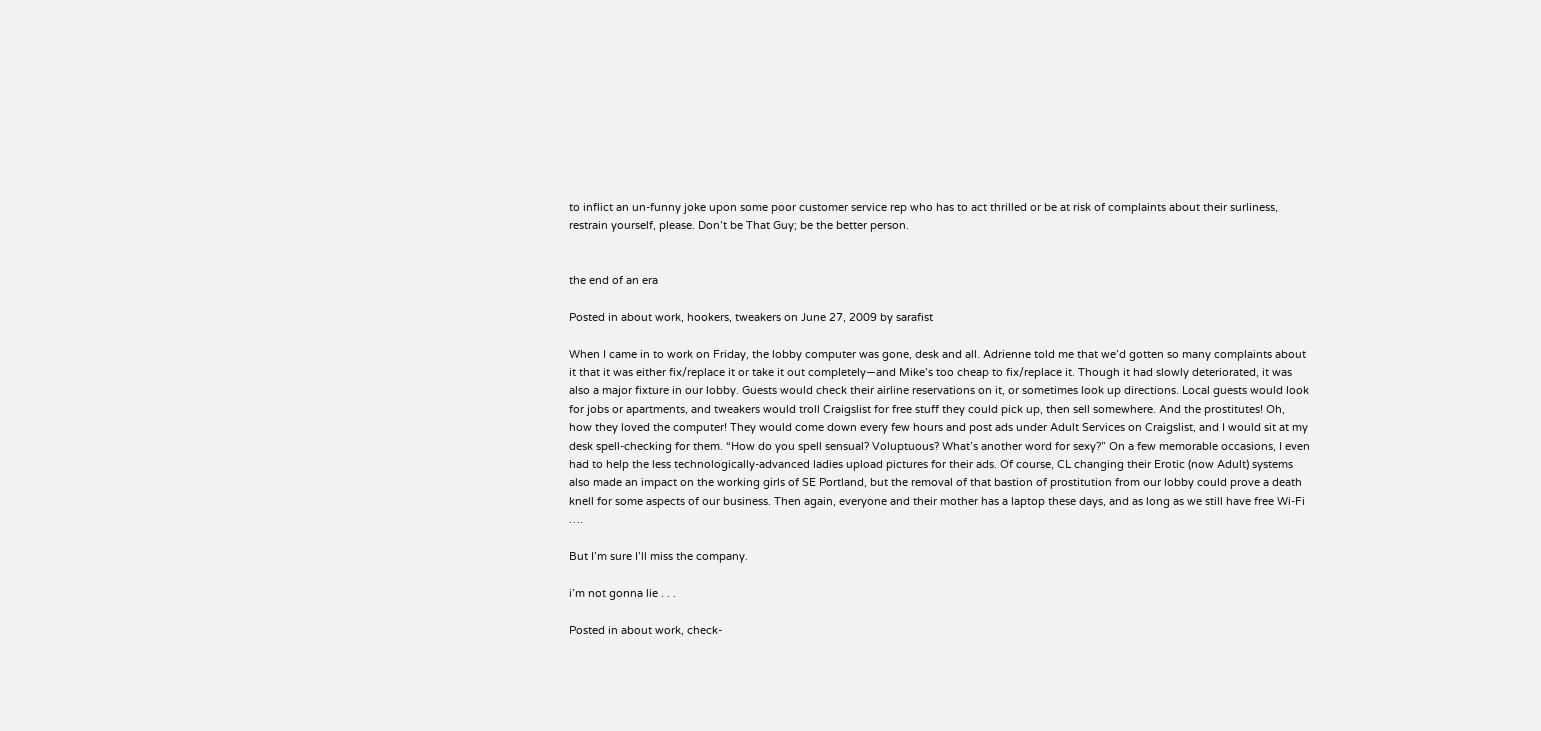to inflict an un-funny joke upon some poor customer service rep who has to act thrilled or be at risk of complaints about their surliness, restrain yourself, please. Don’t be That Guy; be the better person.


the end of an era

Posted in about work, hookers, tweakers on June 27, 2009 by sarafist

When I came in to work on Friday, the lobby computer was gone, desk and all. Adrienne told me that we’d gotten so many complaints about it that it was either fix/replace it or take it out completely—and Mike’s too cheap to fix/replace it. Though it had slowly deteriorated, it was also a major fixture in our lobby. Guests would check their airline reservations on it, or sometimes look up directions. Local guests would look for jobs or apartments, and tweakers would troll Craigslist for free stuff they could pick up, then sell somewhere. And the prostitutes! Oh, how they loved the computer! They would come down every few hours and post ads under Adult Services on Craigslist, and I would sit at my desk spell-checking for them. “How do you spell sensual? Voluptuous? What’s another word for sexy?” On a few memorable occasions, I even had to help the less technologically-advanced ladies upload pictures for their ads. Of course, CL changing their Erotic (now Adult) systems also made an impact on the working girls of SE Portland, but the removal of that bastion of prostitution from our lobby could prove a death knell for some aspects of our business. Then again, everyone and their mother has a laptop these days, and as long as we still have free Wi-Fi ….

But I’m sure I’ll miss the company.

i’m not gonna lie . . .

Posted in about work, check-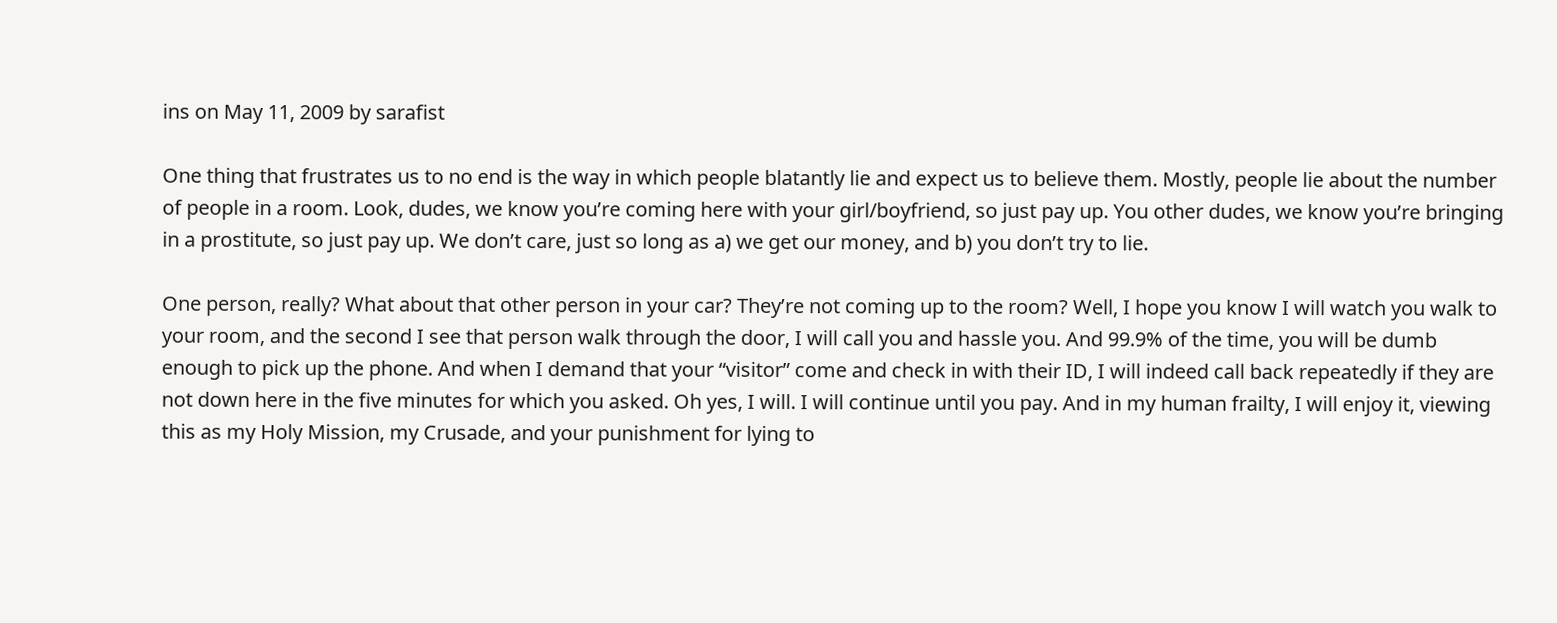ins on May 11, 2009 by sarafist

One thing that frustrates us to no end is the way in which people blatantly lie and expect us to believe them. Mostly, people lie about the number of people in a room. Look, dudes, we know you’re coming here with your girl/boyfriend, so just pay up. You other dudes, we know you’re bringing in a prostitute, so just pay up. We don’t care, just so long as a) we get our money, and b) you don’t try to lie.

One person, really? What about that other person in your car? They’re not coming up to the room? Well, I hope you know I will watch you walk to your room, and the second I see that person walk through the door, I will call you and hassle you. And 99.9% of the time, you will be dumb enough to pick up the phone. And when I demand that your “visitor” come and check in with their ID, I will indeed call back repeatedly if they are not down here in the five minutes for which you asked. Oh yes, I will. I will continue until you pay. And in my human frailty, I will enjoy it, viewing this as my Holy Mission, my Crusade, and your punishment for lying to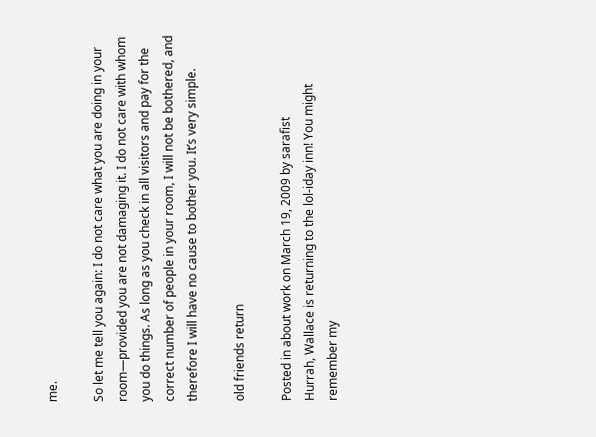me.

So let me tell you again: I do not care what you are doing in your room—provided you are not damaging it. I do not care with whom you do things. As long as you check in all visitors and pay for the correct number of people in your room, I will not be bothered, and therefore I will have no cause to bother you. It’s very simple.

old friends return

Posted in about work on March 19, 2009 by sarafist
Hurrah, Wallace is returning to the lol-iday inn! You might remember my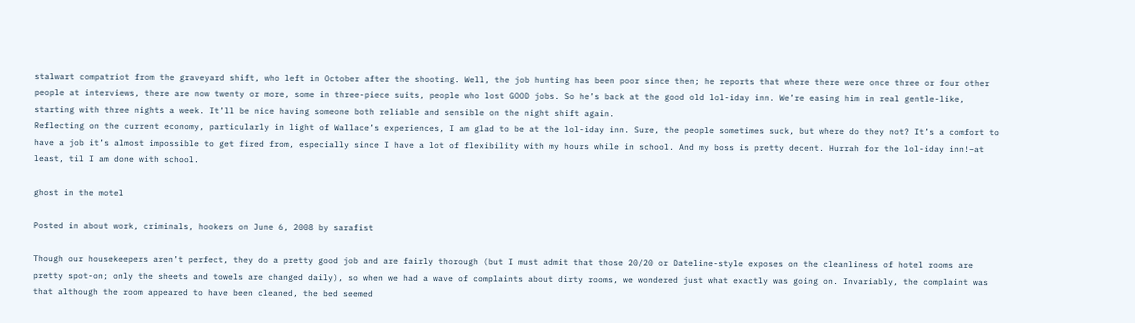stalwart compatriot from the graveyard shift, who left in October after the shooting. Well, the job hunting has been poor since then; he reports that where there were once three or four other people at interviews, there are now twenty or more, some in three-piece suits, people who lost GOOD jobs. So he’s back at the good old lol-iday inn. We’re easing him in real gentle-like, starting with three nights a week. It’ll be nice having someone both reliable and sensible on the night shift again.
Reflecting on the current economy, particularly in light of Wallace’s experiences, I am glad to be at the lol-iday inn. Sure, the people sometimes suck, but where do they not? It’s a comfort to have a job it’s almost impossible to get fired from, especially since I have a lot of flexibility with my hours while in school. And my boss is pretty decent. Hurrah for the lol-iday inn!–at least, til I am done with school.

ghost in the motel

Posted in about work, criminals, hookers on June 6, 2008 by sarafist

Though our housekeepers aren’t perfect, they do a pretty good job and are fairly thorough (but I must admit that those 20/20 or Dateline-style exposes on the cleanliness of hotel rooms are pretty spot-on; only the sheets and towels are changed daily), so when we had a wave of complaints about dirty rooms, we wondered just what exactly was going on. Invariably, the complaint was that although the room appeared to have been cleaned, the bed seemed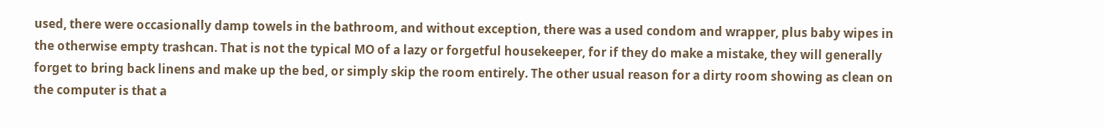used, there were occasionally damp towels in the bathroom, and without exception, there was a used condom and wrapper, plus baby wipes in the otherwise empty trashcan. That is not the typical MO of a lazy or forgetful housekeeper, for if they do make a mistake, they will generally forget to bring back linens and make up the bed, or simply skip the room entirely. The other usual reason for a dirty room showing as clean on the computer is that a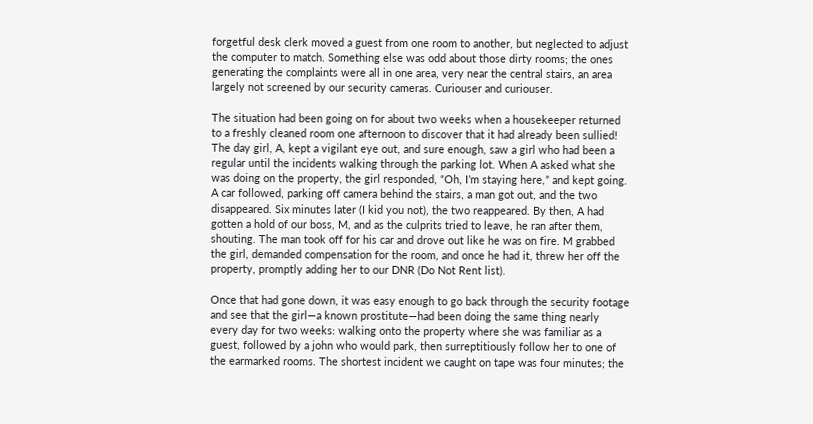forgetful desk clerk moved a guest from one room to another, but neglected to adjust the computer to match. Something else was odd about those dirty rooms; the ones generating the complaints were all in one area, very near the central stairs, an area largely not screened by our security cameras. Curiouser and curiouser.

The situation had been going on for about two weeks when a housekeeper returned to a freshly cleaned room one afternoon to discover that it had already been sullied! The day girl, A, kept a vigilant eye out, and sure enough, saw a girl who had been a regular until the incidents walking through the parking lot. When A asked what she was doing on the property, the girl responded, “Oh, I’m staying here,” and kept going. A car followed, parking off camera behind the stairs, a man got out, and the two disappeared. Six minutes later (I kid you not), the two reappeared. By then, A had gotten a hold of our boss, M, and as the culprits tried to leave, he ran after them, shouting. The man took off for his car and drove out like he was on fire. M grabbed the girl, demanded compensation for the room, and once he had it, threw her off the property, promptly adding her to our DNR (Do Not Rent list).

Once that had gone down, it was easy enough to go back through the security footage and see that the girl—a known prostitute—had been doing the same thing nearly every day for two weeks: walking onto the property where she was familiar as a guest, followed by a john who would park, then surreptitiously follow her to one of the earmarked rooms. The shortest incident we caught on tape was four minutes; the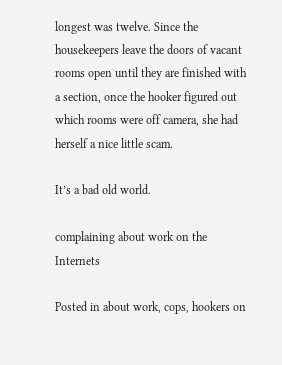longest was twelve. Since the housekeepers leave the doors of vacant rooms open until they are finished with a section, once the hooker figured out which rooms were off camera, she had herself a nice little scam.

It’s a bad old world.

complaining about work on the Internets

Posted in about work, cops, hookers on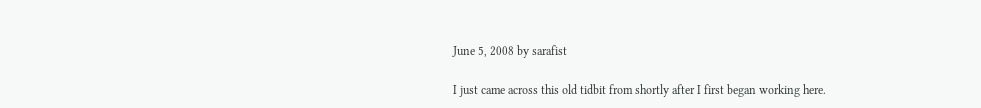June 5, 2008 by sarafist

I just came across this old tidbit from shortly after I first began working here.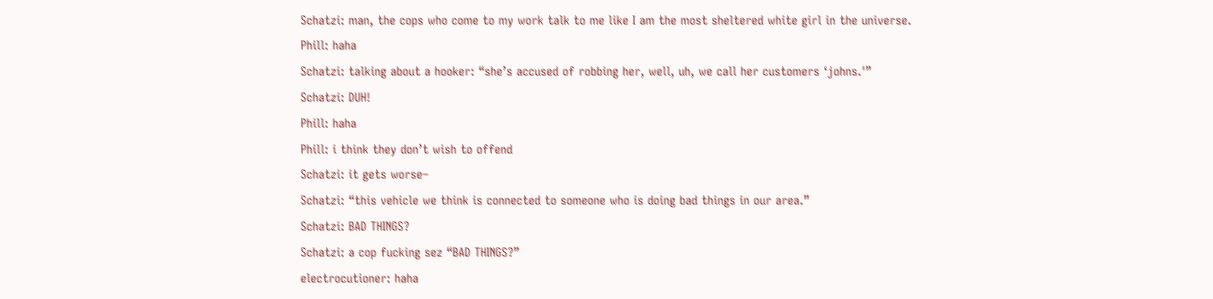Schatzi: man, the cops who come to my work talk to me like I am the most sheltered white girl in the universe.
Phill: haha
Schatzi: talking about a hooker: “she’s accused of robbing her, well, uh, we call her customers ‘johns.'”
Schatzi: DUH!
Phill: haha
Phill: i think they don’t wish to offend
Schatzi: it gets worse–
Schatzi: “this vehicle we think is connected to someone who is doing bad things in our area.”
Schatzi: BAD THINGS?
Schatzi: a cop fucking sez “BAD THINGS?”
electrocutioner: haha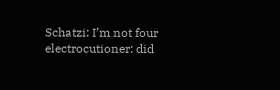Schatzi: I’m not four
electrocutioner: did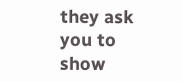they ask you to show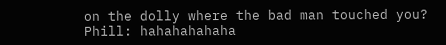on the dolly where the bad man touched you?
Phill: hahahahahaha